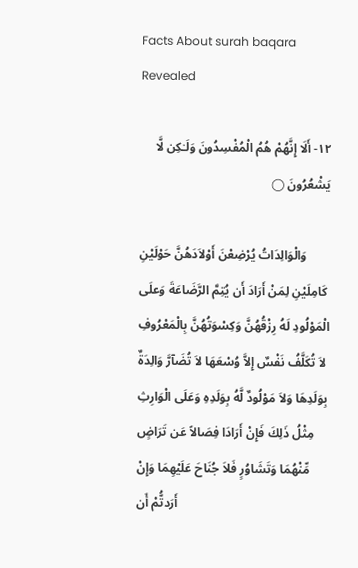Facts About surah baqara Revealed

١٢- أَلَا إِنَّهُمْ هُمُ الْمُفْسِدُونَ وَلَـٰكِن لَّا يَشْعُرُونَ ◯

وَالْوَالِدَاتُ يُرْضِعْنَ أَوْلاَدَهُنَّ حَوْلَيْنِ كَامِلَيْنِ لِمَنْ أَرَادَ أَن يُتِمَّ الرَّضَاعَةَ وَعلَى الْمَوْلُودِ لَهُ رِزْقُهُنَّ وَكِسْوَتُهُنَّ بِالْمَعْرُوفِ لاَ تُكَلَّفُ نَفْسٌ إِلاَّ وُسْعَهَا لاَ تُضَآرَّ وَالِدَةٌ بِوَلَدِهَا وَلاَ مَوْلُودٌ لَّهُ بِوَلَدِهِ وَعَلَى الْوَارِثِ مِثْلُ ذَلِكَ فَإِنْ أَرَادَا فِصَالاً عَن تَرَاضٍ مِّنْهُمَا وَتَشَاوُرٍ فَلاَ جُنَاحَ عَلَيْهِمَا وَإِنْ أَرَدتُّمْ أَن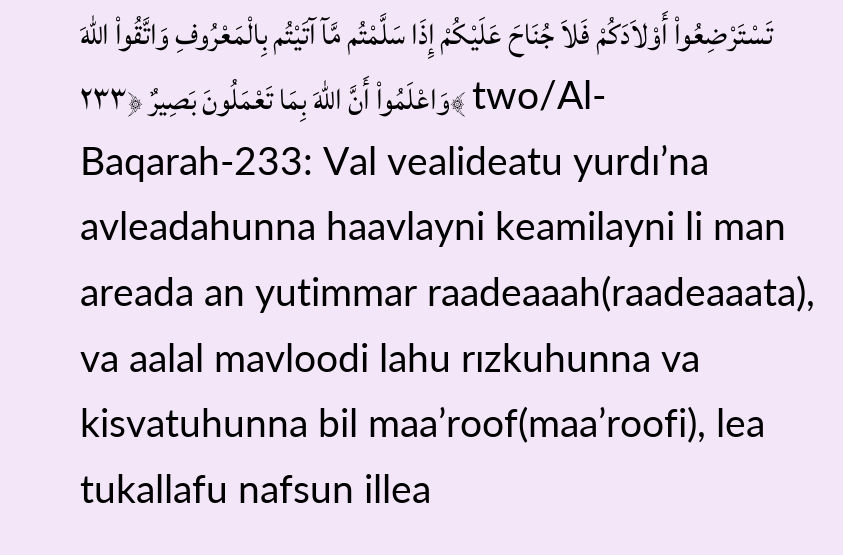تَسْتَرْضِعُواْ أَوْلاَدَكُمْ فَلاَ جُنَاحَ عَلَيْكُمْ إِذَا سَلَّمْتُم مَّآ آتَيْتُم بِالْمَعْرُوفِ وَاتَّقُواْ اللّهَ وَاعْلَمُواْ أَنَّ اللّهَ بِمَا تَعْمَلُونَ بَصِيرٌ ﴿٢٣٣﴾ two/Al-Baqarah-233: Val vealideatu yurdı’na avleadahunna haavlayni keamilayni li man areada an yutimmar raadeaaah(raadeaaata), va aalal mavloodi lahu rızkuhunna va kisvatuhunna bil maa’roof(maa’roofi), lea tukallafu nafsun illea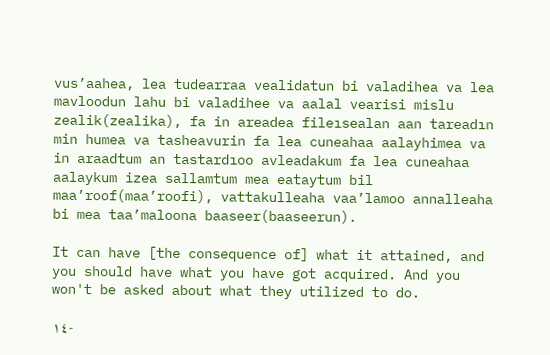vus’aahea, lea tudearraa vealidatun bi valadihea va lea mavloodun lahu bi valadihee va aalal vearisi mislu zealik(zealika), fa in areadea fileısealan aan tareadın min humea va tasheavurin fa lea cuneahaa aalayhimea va in araadtum an tastardıoo avleadakum fa lea cuneahaa aalaykum izea sallamtum mea eataytum bil maa’roof(maa’roofi), vattakulleaha vaa’lamoo annalleaha bi mea taa’maloona baaseer(baaseerun).

It can have [the consequence of] what it attained, and you should have what you have got acquired. And you won't be asked about what they utilized to do.

١٤-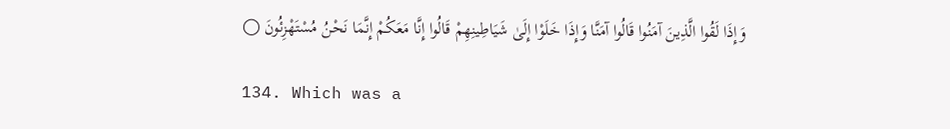وَإِذَا لَقُوا الَّذِينَ آمَنُوا قَالُوا آمَنَّا وَإِذَا خَلَوْا إِلَىٰ شَيَاطِينِهِمْ قَالُوا إِنَّا مَعَكُمْ إِنَّمَا نَحْنُ مُسْتَهْزِئُونَ ◯

134. Which was a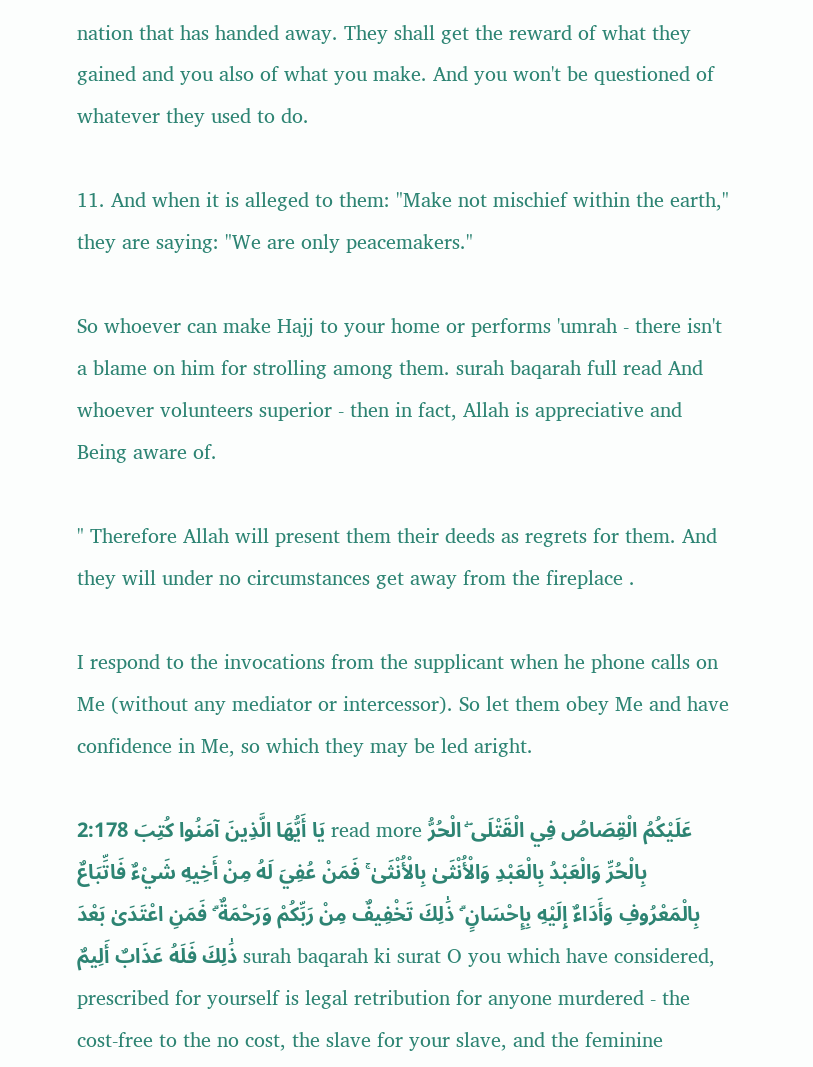nation that has handed away. They shall get the reward of what they gained and you also of what you make. And you won't be questioned of whatever they used to do.

11. And when it is alleged to them: "Make not mischief within the earth," they are saying: "We are only peacemakers."

So whoever can make Hajj to your home or performs 'umrah - there isn't a blame on him for strolling among them. surah baqarah full read And whoever volunteers superior - then in fact, Allah is appreciative and Being aware of.

" Therefore Allah will present them their deeds as regrets for them. And they will under no circumstances get away from the fireplace .

I respond to the invocations from the supplicant when he phone calls on Me (without any mediator or intercessor). So let them obey Me and have confidence in Me, so which they may be led aright.

2:178 يَا أَيُّهَا الَّذِينَ آمَنُوا كُتِبَ read more عَلَيْكُمُ الْقِصَاصُ فِي الْقَتْلَى ۖ الْحُرُّ بِالْحُرِّ وَالْعَبْدُ بِالْعَبْدِ وَالْأُنْثَىٰ بِالْأُنْثَىٰ ۚ فَمَنْ عُفِيَ لَهُ مِنْ أَخِيهِ شَيْءٌ فَاتِّبَاعٌ بِالْمَعْرُوفِ وَأَدَاءٌ إِلَيْهِ بِإِحْسَانٍ ۗ ذَٰلِكَ تَخْفِيفٌ مِنْ رَبِّكُمْ وَرَحْمَةٌ ۗ فَمَنِ اعْتَدَىٰ بَعْدَ ذَٰلِكَ فَلَهُ عَذَابٌ أَلِيمٌ surah baqarah ki surat O you which have considered, prescribed for yourself is legal retribution for anyone murdered - the cost-free to the no cost, the slave for your slave, and the feminine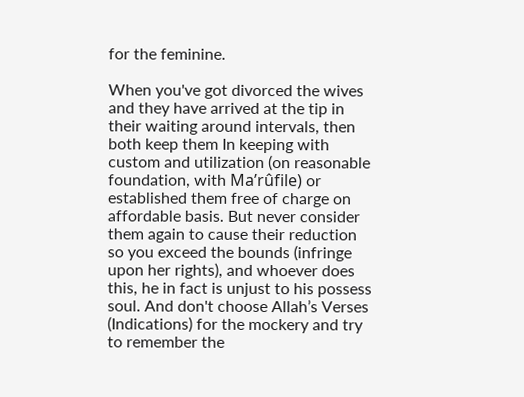for the feminine.

When you've got divorced the wives and they have arrived at the tip in their waiting around intervals, then both keep them In keeping with custom and utilization (on reasonable foundation, with Ma’rûfile) or established them free of charge on affordable basis. But never consider them again to cause their reduction so you exceed the bounds (infringe upon her rights), and whoever does this, he in fact is unjust to his possess soul. And don't choose Allah’s Verses (Indications) for the mockery and try to remember the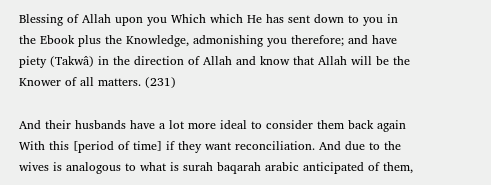Blessing of Allah upon you Which which He has sent down to you in the Ebook plus the Knowledge, admonishing you therefore; and have piety (Takwâ) in the direction of Allah and know that Allah will be the Knower of all matters. (231)

And their husbands have a lot more ideal to consider them back again With this [period of time] if they want reconciliation. And due to the wives is analogous to what is surah baqarah arabic anticipated of them,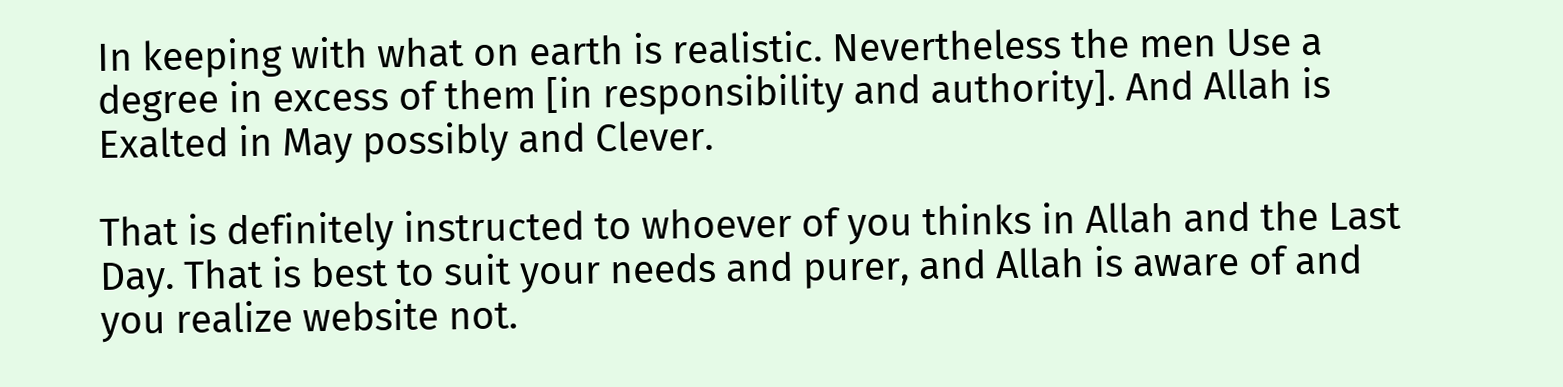In keeping with what on earth is realistic. Nevertheless the men Use a degree in excess of them [in responsibility and authority]. And Allah is Exalted in May possibly and Clever.

That is definitely instructed to whoever of you thinks in Allah and the Last Day. That is best to suit your needs and purer, and Allah is aware of and you realize website not.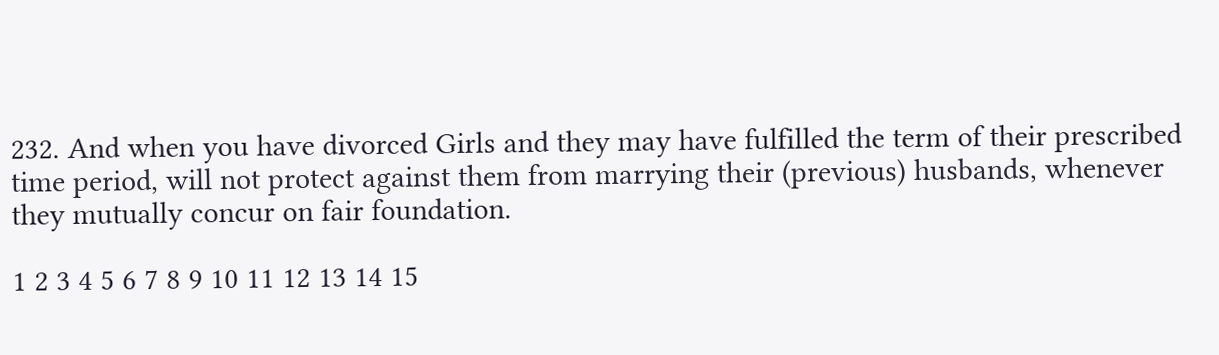232. And when you have divorced Girls and they may have fulfilled the term of their prescribed time period, will not protect against them from marrying their (previous) husbands, whenever they mutually concur on fair foundation.

1 2 3 4 5 6 7 8 9 10 11 12 13 14 15